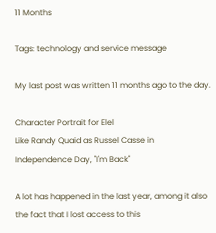11 Months

Tags: technology and service message

My last post was written 11 months ago to the day.

Character Portrait for Elel
Like Randy Quaid as Russel Casse in Independence Day, "I'm Back"

A lot has happened in the last year, among it also the fact that I lost access to this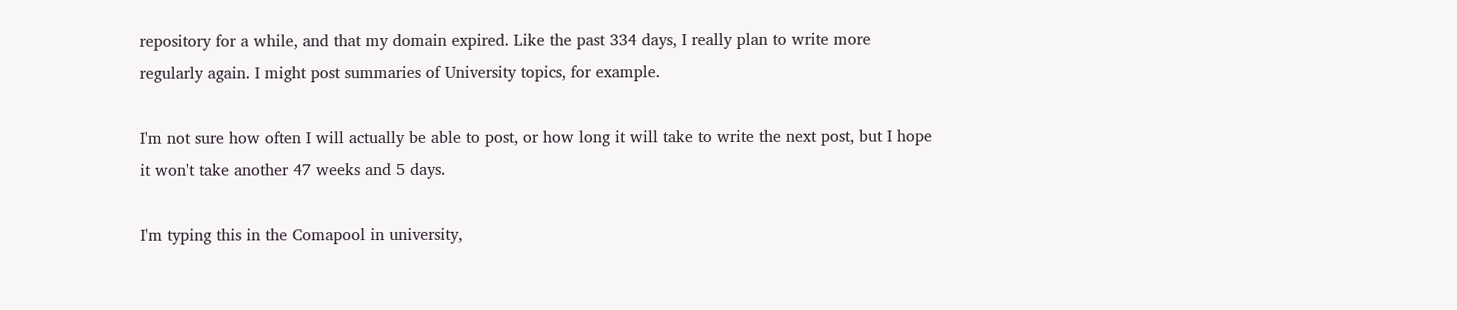repository for a while, and that my domain expired. Like the past 334 days, I really plan to write more regularly again. I might post summaries of University topics, for example.

I'm not sure how often I will actually be able to post, or how long it will take to write the next post, but I hope it won't take another 47 weeks and 5 days.

I'm typing this in the Comapool in university,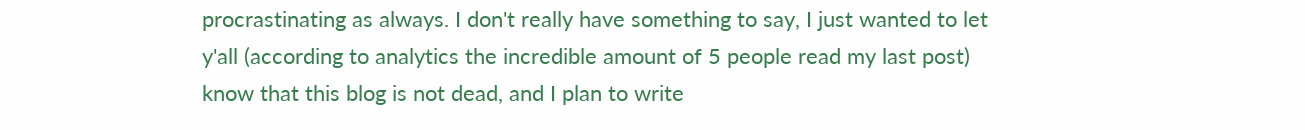procrastinating as always. I don't really have something to say, I just wanted to let y'all (according to analytics the incredible amount of 5 people read my last post) know that this blog is not dead, and I plan to write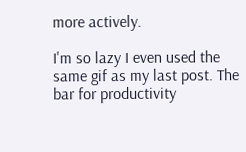more actively.

I'm so lazy I even used the same gif as my last post. The bar for productivity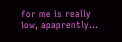for me is really low, apaprently...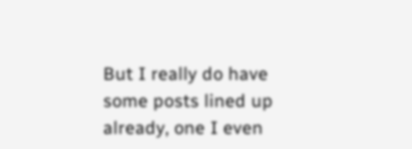But I really do have some posts lined up already, one I even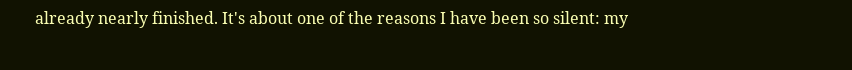already nearly finished. It's about one of the reasons I have been so silent: my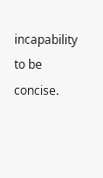incapability to be concise.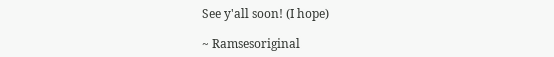See y'all soon! (I hope)

~ Ramsesoriginal